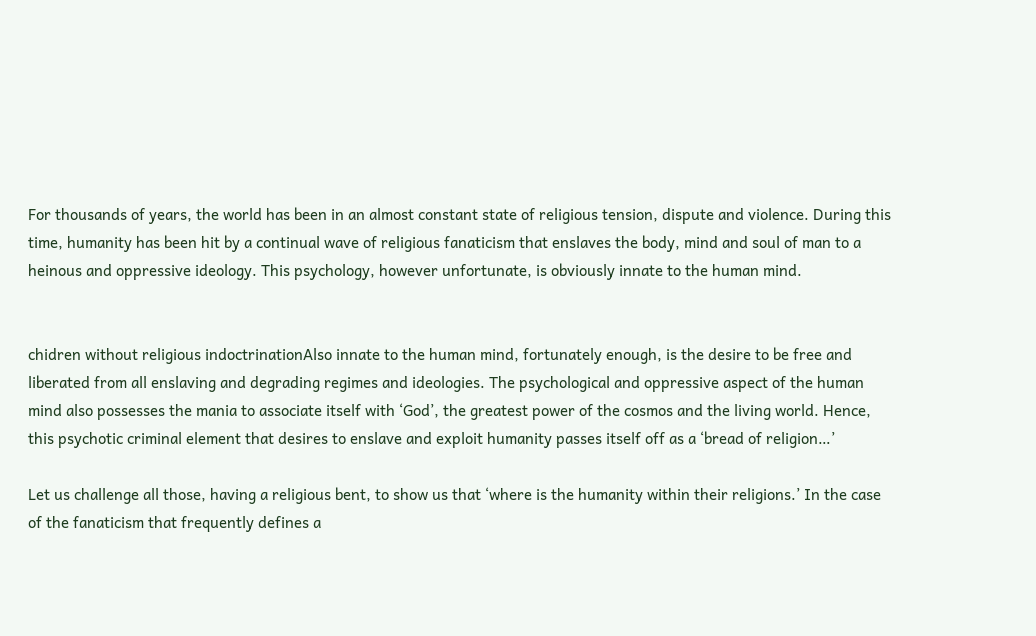For thousands of years, the world has been in an almost constant state of religious tension, dispute and violence. During this time, humanity has been hit by a continual wave of religious fanaticism that enslaves the body, mind and soul of man to a heinous and oppressive ideology. This psychology, however unfortunate, is obviously innate to the human mind.


chidren without religious indoctrinationAlso innate to the human mind, fortunately enough, is the desire to be free and liberated from all enslaving and degrading regimes and ideologies. The psychological and oppressive aspect of the human mind also possesses the mania to associate itself with ‘God’, the greatest power of the cosmos and the living world. Hence, this psychotic criminal element that desires to enslave and exploit humanity passes itself off as a ‘bread of religion…’

Let us challenge all those, having a religious bent, to show us that ‘where is the humanity within their religions.’ In the case of the fanaticism that frequently defines a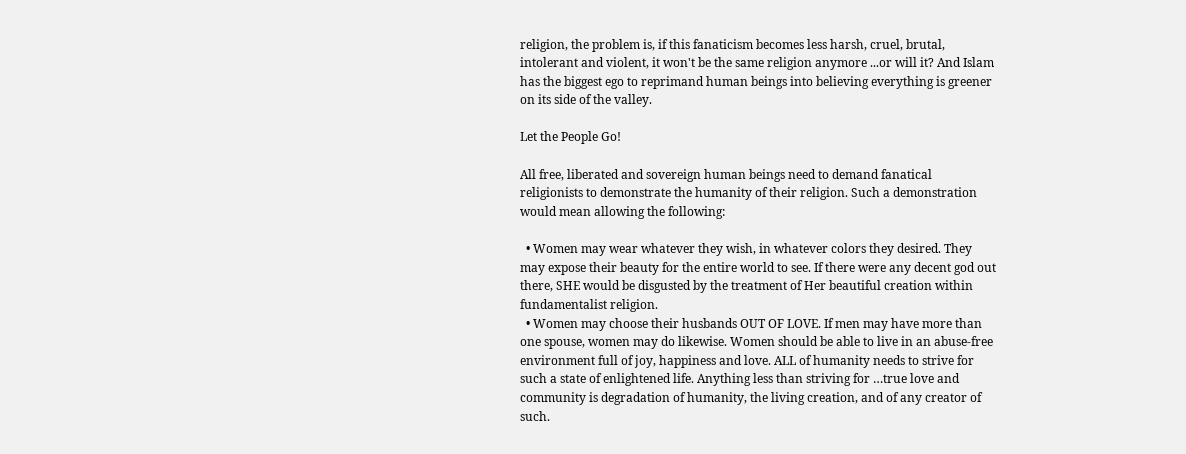religion, the problem is, if this fanaticism becomes less harsh, cruel, brutal, intolerant and violent, it won't be the same religion anymore ...or will it? And Islam has the biggest ego to reprimand human beings into believing everything is greener on its side of the valley.

Let the People Go!

All free, liberated and sovereign human beings need to demand fanatical religionists to demonstrate the humanity of their religion. Such a demonstration would mean allowing the following:

  • Women may wear whatever they wish, in whatever colors they desired. They may expose their beauty for the entire world to see. If there were any decent god out there, SHE would be disgusted by the treatment of Her beautiful creation within fundamentalist religion.
  • Women may choose their husbands OUT OF LOVE. If men may have more than one spouse, women may do likewise. Women should be able to live in an abuse-free environment full of joy, happiness and love. ALL of humanity needs to strive for such a state of enlightened life. Anything less than striving for …true love and community is degradation of humanity, the living creation, and of any creator of such.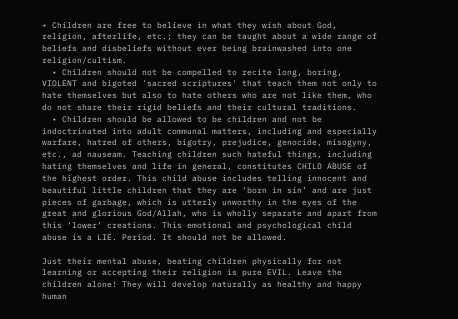• Children are free to believe in what they wish about God, religion, afterlife, etc.; they can be taught about a wide range of beliefs and disbeliefs without ever being brainwashed into one religion/cultism.
  • Children should not be compelled to recite long, boring, VIOLENT and bigoted 'sacred scriptures' that teach them not only to hate themselves but also to hate others who are not like them, who do not share their rigid beliefs and their cultural traditions.
  • Children should be allowed to be children and not be indoctrinated into adult communal matters, including and especially warfare, hatred of others, bigotry, prejudice, genocide, misogyny, etc., ad nauseam. Teaching children such hateful things, including hating themselves and life in general, constitutes CHILD ABUSE of the highest order. This child abuse includes telling innocent and beautiful little children that they are ‘born in sin’ and are just pieces of garbage, which is utterly unworthy in the eyes of the great and glorious God/Allah, who is wholly separate and apart from this ‘lower’ creations. This emotional and psychological child abuse is a LIE. Period. It should not be allowed.

Just their mental abuse, beating children physically for not learning or accepting their religion is pure EVIL. Leave the children alone! They will develop naturally as healthy and happy human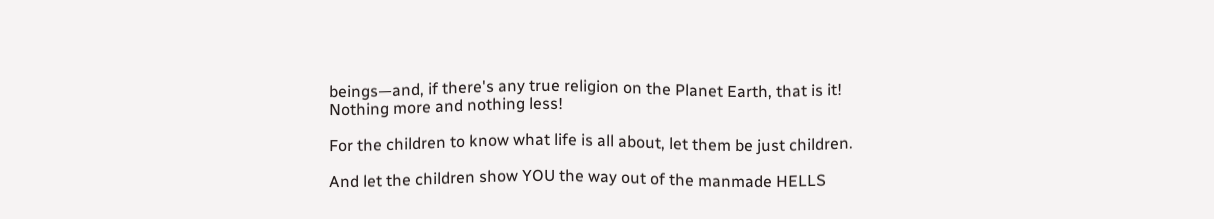beings—and, if there's any true religion on the Planet Earth, that is it! Nothing more and nothing less!

For the children to know what life is all about, let them be just children.

And let the children show YOU the way out of the manmade HELLS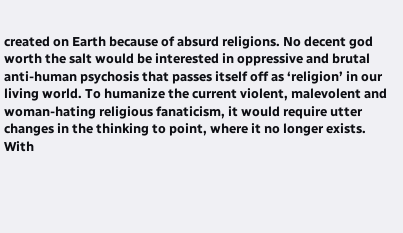created on Earth because of absurd religions. No decent god worth the salt would be interested in oppressive and brutal anti-human psychosis that passes itself off as ‘religion’ in our living world. To humanize the current violent, malevolent and woman-hating religious fanaticism, it would require utter changes in the thinking to point, where it no longer exists. With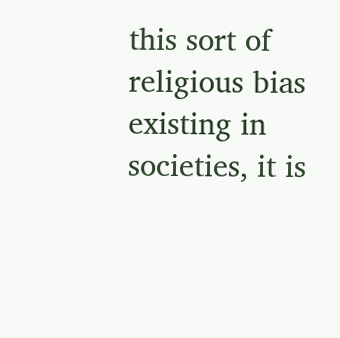this sort of religious bias existing in societies, it is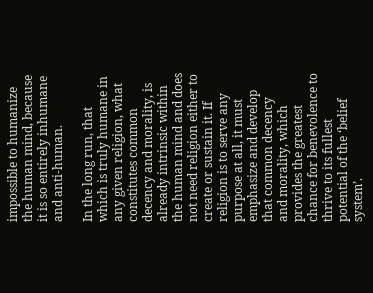impossible to humanize the human mind, because it is so entirely inhumane and anti-human.

In the long run, that which is truly humane in any given religion, what constitutes common decency and morality, is already intrinsic within the human mind and does not need religion either to create or sustain it. If religion is to serve any purpose at all, it must emphasize and develop that common decency and morality, which provides the greatest chance for benevolence to thrive to its fullest potential of the ‘belief system’.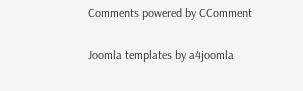Comments powered by CComment

Joomla templates by a4joomla